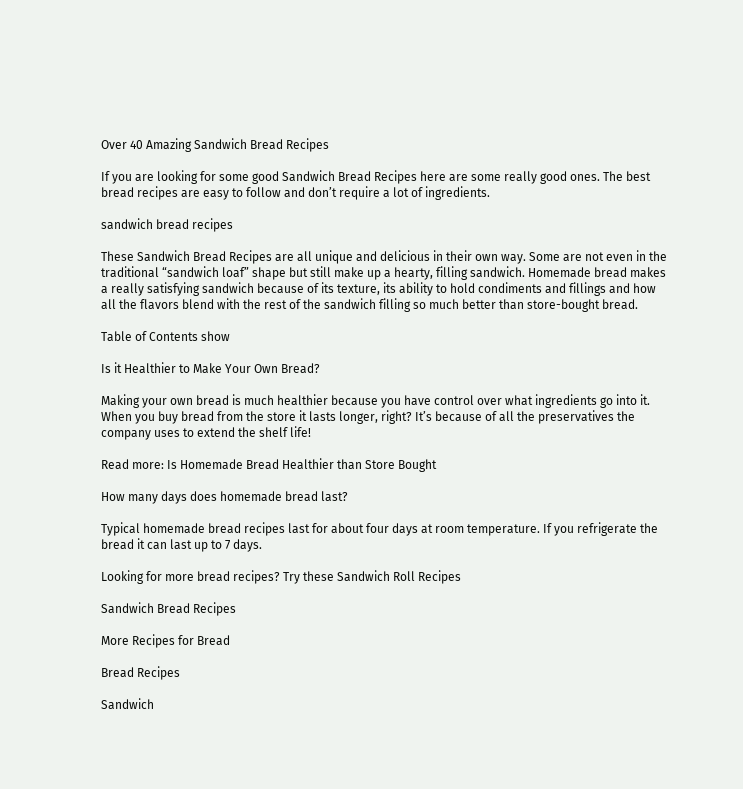Over 40 Amazing Sandwich Bread Recipes

If you are looking for some good Sandwich Bread Recipes here are some really good ones. The best bread recipes are easy to follow and don’t require a lot of ingredients.

sandwich bread recipes

These Sandwich Bread Recipes are all unique and delicious in their own way. Some are not even in the traditional “sandwich loaf” shape but still make up a hearty, filling sandwich. Homemade bread makes a really satisfying sandwich because of its texture, its ability to hold condiments and fillings and how all the flavors blend with the rest of the sandwich filling so much better than store-bought bread.

Table of Contents show

Is it Healthier to Make Your Own Bread?

Making your own bread is much healthier because you have control over what ingredients go into it. When you buy bread from the store it lasts longer, right? It’s because of all the preservatives the company uses to extend the shelf life!

Read more: Is Homemade Bread Healthier than Store Bought

How many days does homemade bread last?

Typical homemade bread recipes last for about four days at room temperature. If you refrigerate the bread it can last up to 7 days.

Looking for more bread recipes? Try these Sandwich Roll Recipes

Sandwich Bread Recipes

More Recipes for Bread

Bread Recipes

Sandwich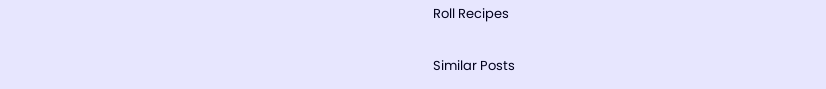Roll Recipes

Similar Posts